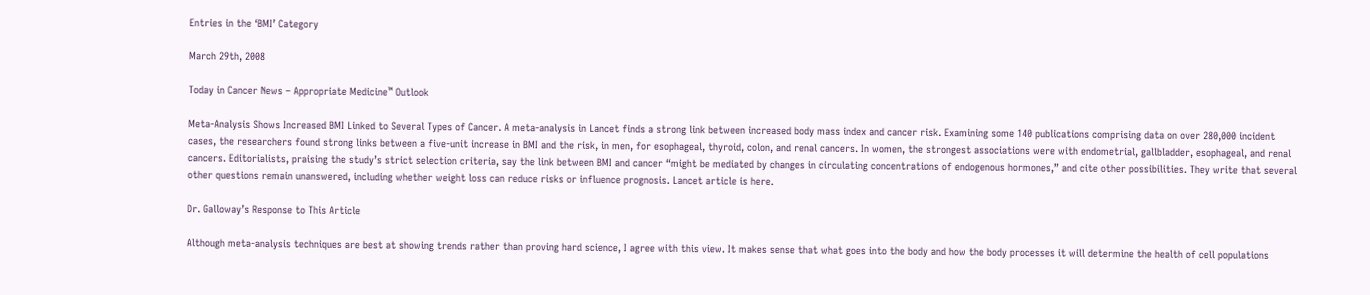Entries in the ‘BMI’ Category

March 29th, 2008

Today in Cancer News – Appropriate Medicine™ Outlook

Meta-Analysis Shows Increased BMI Linked to Several Types of Cancer. A meta-analysis in Lancet finds a strong link between increased body mass index and cancer risk. Examining some 140 publications comprising data on over 280,000 incident cases, the researchers found strong links between a five-unit increase in BMI and the risk, in men, for esophageal, thyroid, colon, and renal cancers. In women, the strongest associations were with endometrial, gallbladder, esophageal, and renal cancers. Editorialists, praising the study’s strict selection criteria, say the link between BMI and cancer “might be mediated by changes in circulating concentrations of endogenous hormones,” and cite other possibilities. They write that several other questions remain unanswered, including whether weight loss can reduce risks or influence prognosis. Lancet article is here.

Dr. Galloway’s Response to This Article

Although meta-analysis techniques are best at showing trends rather than proving hard science, I agree with this view. It makes sense that what goes into the body and how the body processes it will determine the health of cell populations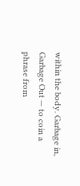within the body. Garbage in, Garbage Out — to coin a phrase from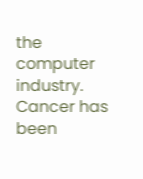the computer industry. Cancer has been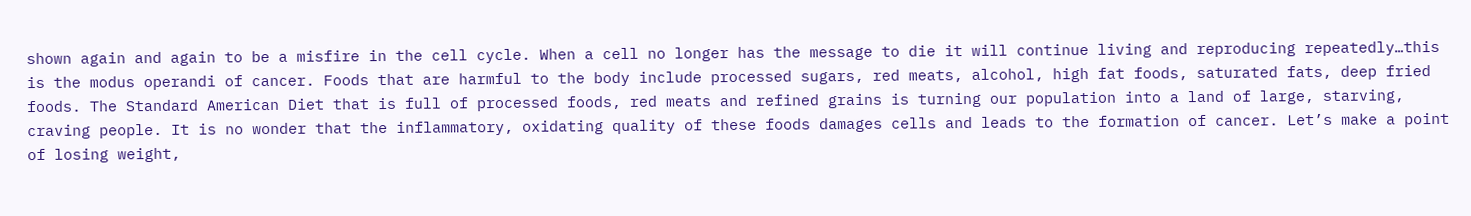shown again and again to be a misfire in the cell cycle. When a cell no longer has the message to die it will continue living and reproducing repeatedly…this is the modus operandi of cancer. Foods that are harmful to the body include processed sugars, red meats, alcohol, high fat foods, saturated fats, deep fried foods. The Standard American Diet that is full of processed foods, red meats and refined grains is turning our population into a land of large, starving, craving people. It is no wonder that the inflammatory, oxidating quality of these foods damages cells and leads to the formation of cancer. Let’s make a point of losing weight,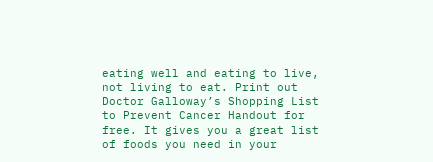eating well and eating to live, not living to eat. Print out Doctor Galloway’s Shopping List to Prevent Cancer Handout for free. It gives you a great list of foods you need in your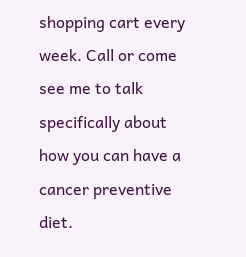shopping cart every week. Call or come see me to talk specifically about how you can have a cancer preventive diet.